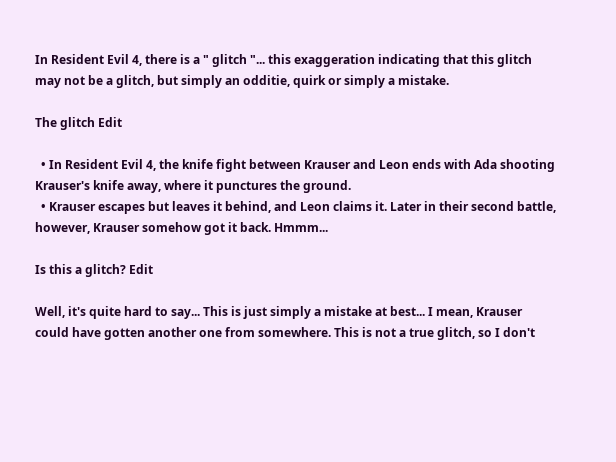In Resident Evil 4, there is a " glitch "... this exaggeration indicating that this glitch may not be a glitch, but simply an odditie, quirk or simply a mistake.

The glitch Edit

  • In Resident Evil 4, the knife fight between Krauser and Leon ends with Ada shooting Krauser's knife away, where it punctures the ground.
  • Krauser escapes but leaves it behind, and Leon claims it. Later in their second battle, however, Krauser somehow got it back. Hmmm...

Is this a glitch? Edit

Well, it's quite hard to say... This is just simply a mistake at best... I mean, Krauser could have gotten another one from somewhere. This is not a true glitch, so I don't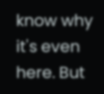know why it's even here. But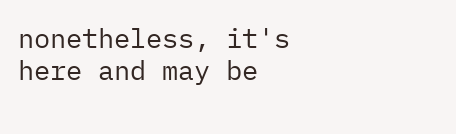nonetheless, it's here and may be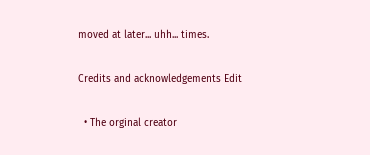moved at later... uhh... times.

Credits and acknowledgements Edit

  • The orginal creator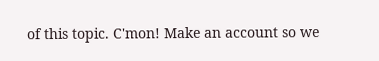of this topic. C'mon! Make an account so we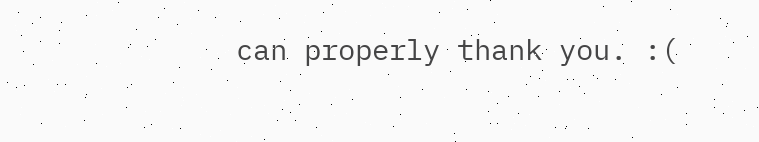can properly thank you. :(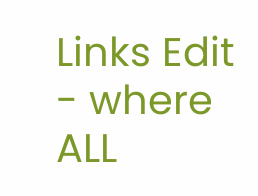Links Edit - where ALL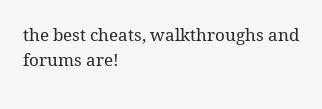the best cheats, walkthroughs and forums are!